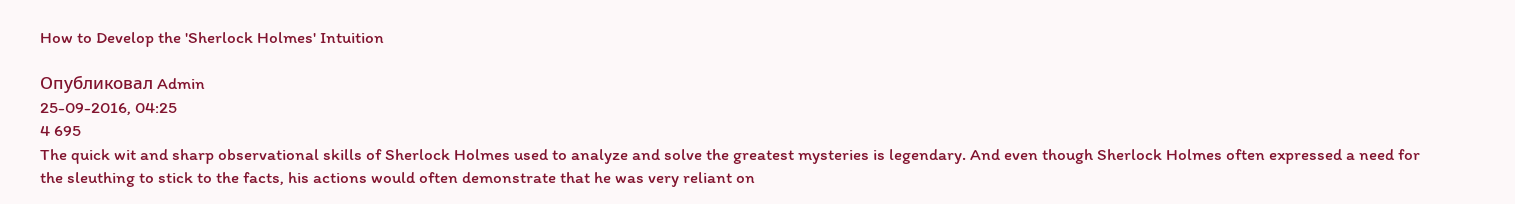How to Develop the 'Sherlock Holmes' Intuition

Опубликовал Admin
25-09-2016, 04:25
4 695
The quick wit and sharp observational skills of Sherlock Holmes used to analyze and solve the greatest mysteries is legendary. And even though Sherlock Holmes often expressed a need for the sleuthing to stick to the facts, his actions would often demonstrate that he was very reliant on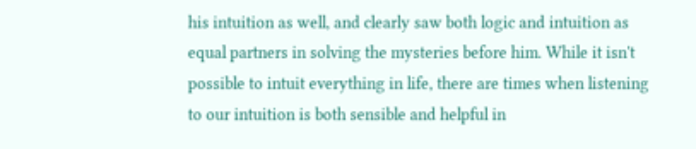his intuition as well, and clearly saw both logic and intuition as equal partners in solving the mysteries before him. While it isn't possible to intuit everything in life, there are times when listening to our intuition is both sensible and helpful in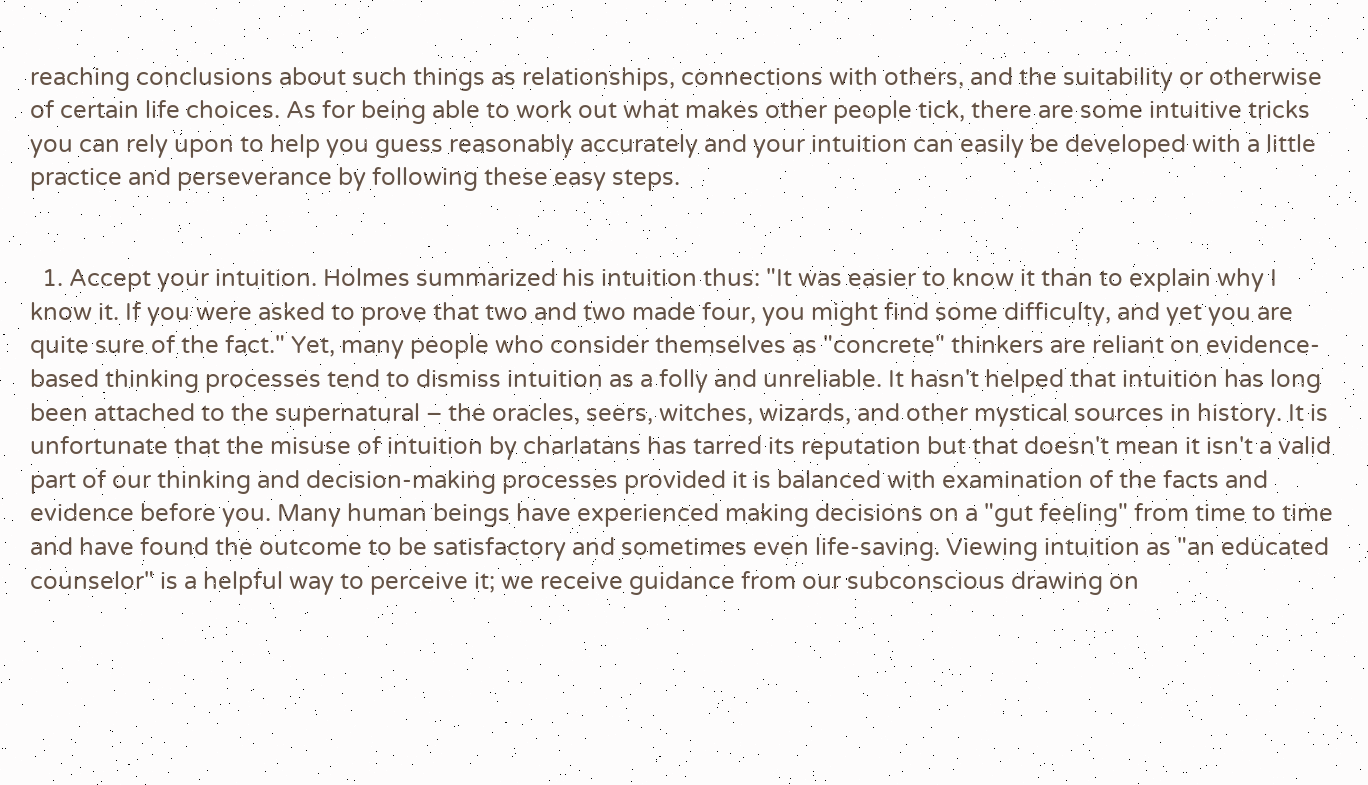reaching conclusions about such things as relationships, connections with others, and the suitability or otherwise of certain life choices. As for being able to work out what makes other people tick, there are some intuitive tricks you can rely upon to help you guess reasonably accurately and your intuition can easily be developed with a little practice and perseverance by following these easy steps.


  1. Accept your intuition. Holmes summarized his intuition thus: "It was easier to know it than to explain why I know it. If you were asked to prove that two and two made four, you might find some difficulty, and yet you are quite sure of the fact." Yet, many people who consider themselves as "concrete" thinkers are reliant on evidence-based thinking processes tend to dismiss intuition as a folly and unreliable. It hasn't helped that intuition has long been attached to the supernatural – the oracles, seers, witches, wizards, and other mystical sources in history. It is unfortunate that the misuse of intuition by charlatans has tarred its reputation but that doesn't mean it isn't a valid part of our thinking and decision-making processes provided it is balanced with examination of the facts and evidence before you. Many human beings have experienced making decisions on a "gut feeling" from time to time and have found the outcome to be satisfactory and sometimes even life-saving. Viewing intuition as "an educated counselor" is a helpful way to perceive it; we receive guidance from our subconscious drawing on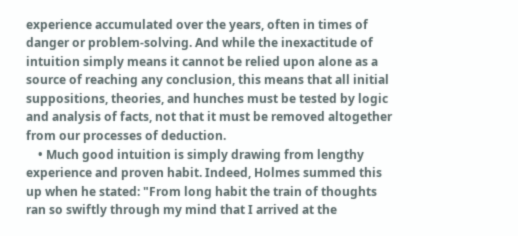experience accumulated over the years, often in times of danger or problem-solving. And while the inexactitude of intuition simply means it cannot be relied upon alone as a source of reaching any conclusion, this means that all initial suppositions, theories, and hunches must be tested by logic and analysis of facts, not that it must be removed altogether from our processes of deduction.
    • Much good intuition is simply drawing from lengthy experience and proven habit. Indeed, Holmes summed this up when he stated: "From long habit the train of thoughts ran so swiftly through my mind that I arrived at the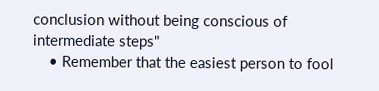conclusion without being conscious of intermediate steps"
    • Remember that the easiest person to fool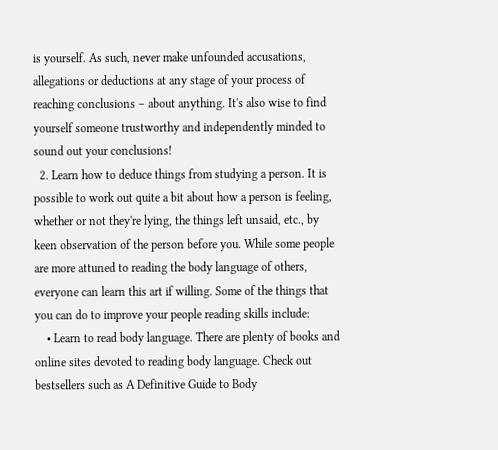is yourself. As such, never make unfounded accusations, allegations or deductions at any stage of your process of reaching conclusions – about anything. It's also wise to find yourself someone trustworthy and independently minded to sound out your conclusions!
  2. Learn how to deduce things from studying a person. It is possible to work out quite a bit about how a person is feeling, whether or not they're lying, the things left unsaid, etc., by keen observation of the person before you. While some people are more attuned to reading the body language of others, everyone can learn this art if willing. Some of the things that you can do to improve your people reading skills include:
    • Learn to read body language. There are plenty of books and online sites devoted to reading body language. Check out bestsellers such as A Definitive Guide to Body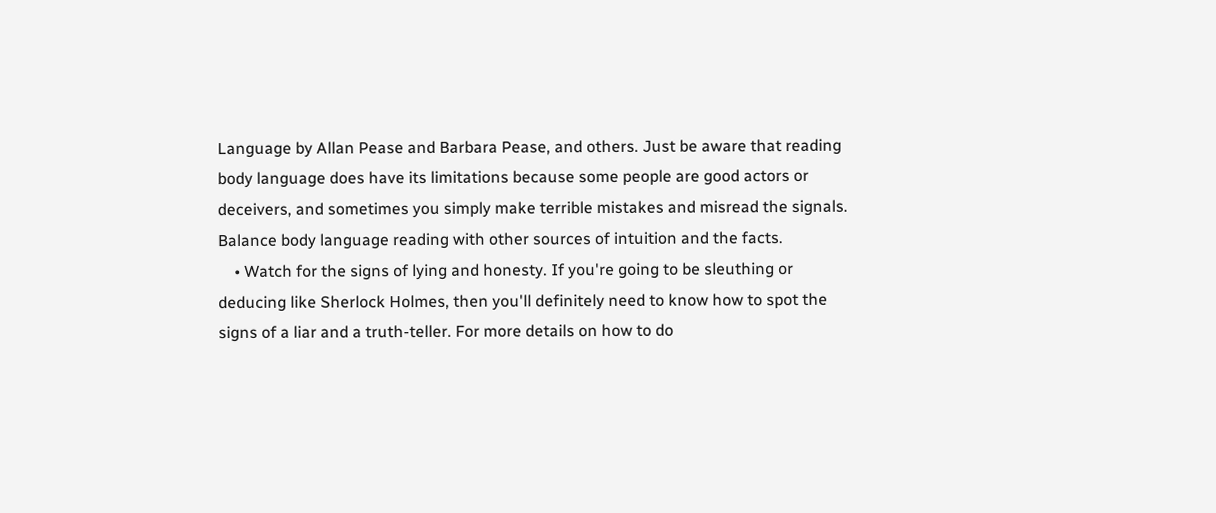Language by Allan Pease and Barbara Pease, and others. Just be aware that reading body language does have its limitations because some people are good actors or deceivers, and sometimes you simply make terrible mistakes and misread the signals. Balance body language reading with other sources of intuition and the facts.
    • Watch for the signs of lying and honesty. If you're going to be sleuthing or deducing like Sherlock Holmes, then you'll definitely need to know how to spot the signs of a liar and a truth-teller. For more details on how to do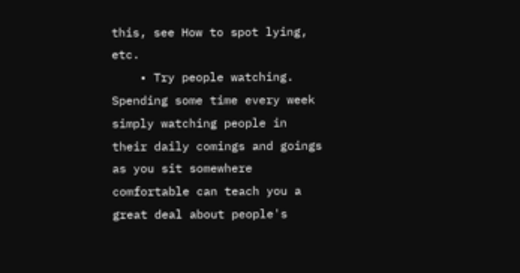this, see How to spot lying, etc.
    • Try people watching. Spending some time every week simply watching people in their daily comings and goings as you sit somewhere comfortable can teach you a great deal about people's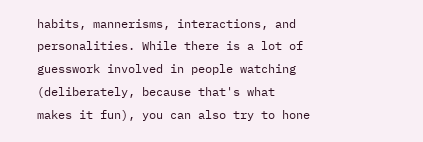habits, mannerisms, interactions, and personalities. While there is a lot of guesswork involved in people watching (deliberately, because that's what makes it fun), you can also try to hone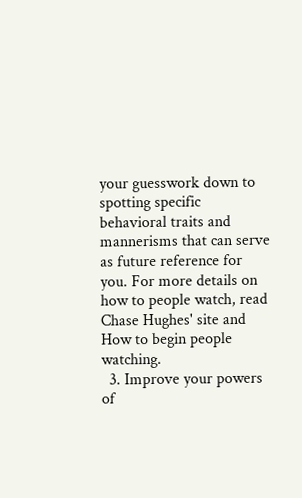your guesswork down to spotting specific behavioral traits and mannerisms that can serve as future reference for you. For more details on how to people watch, read Chase Hughes' site and How to begin people watching.
  3. Improve your powers of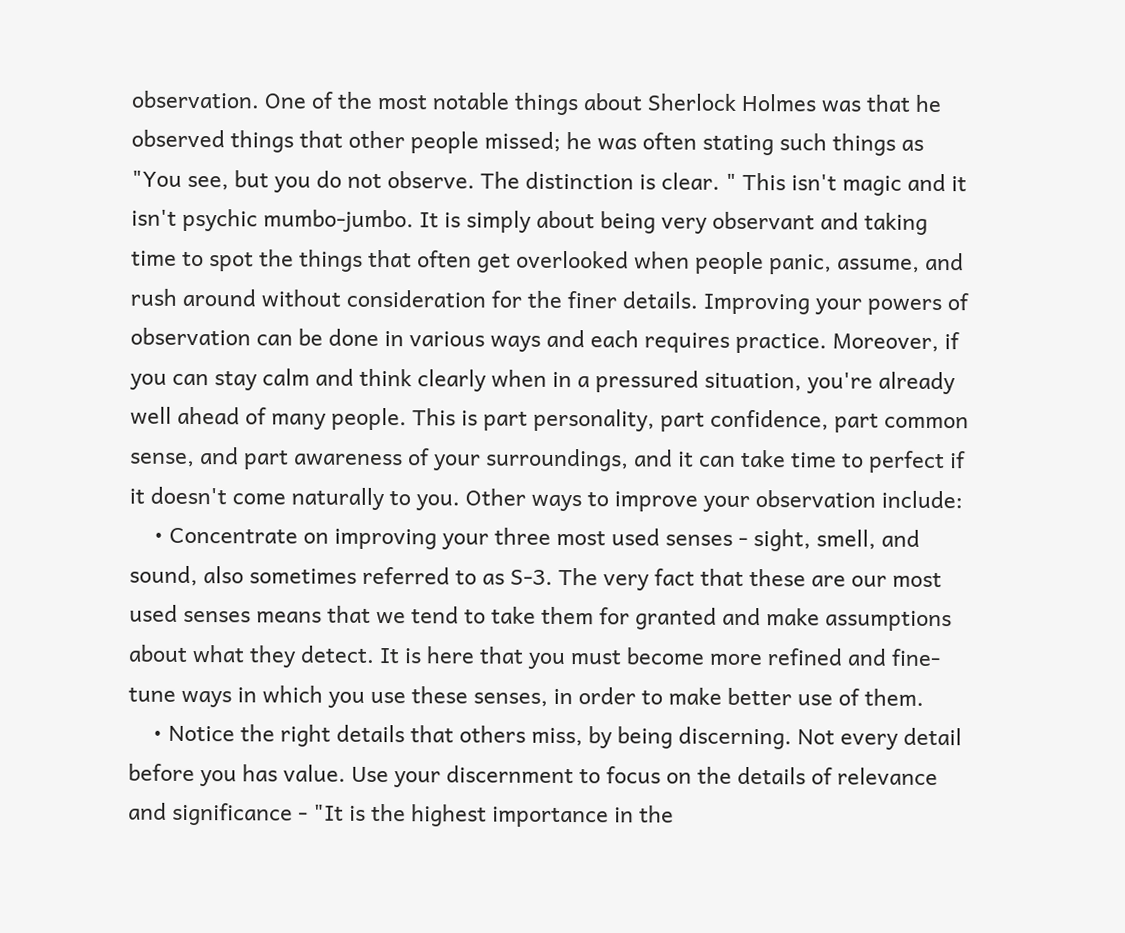observation. One of the most notable things about Sherlock Holmes was that he observed things that other people missed; he was often stating such things as "You see, but you do not observe. The distinction is clear. " This isn't magic and it isn't psychic mumbo-jumbo. It is simply about being very observant and taking time to spot the things that often get overlooked when people panic, assume, and rush around without consideration for the finer details. Improving your powers of observation can be done in various ways and each requires practice. Moreover, if you can stay calm and think clearly when in a pressured situation, you're already well ahead of many people. This is part personality, part confidence, part common sense, and part awareness of your surroundings, and it can take time to perfect if it doesn't come naturally to you. Other ways to improve your observation include:
    • Concentrate on improving your three most used senses - sight, smell, and sound, also sometimes referred to as S-3. The very fact that these are our most used senses means that we tend to take them for granted and make assumptions about what they detect. It is here that you must become more refined and fine-tune ways in which you use these senses, in order to make better use of them.
    • Notice the right details that others miss, by being discerning. Not every detail before you has value. Use your discernment to focus on the details of relevance and significance - "It is the highest importance in the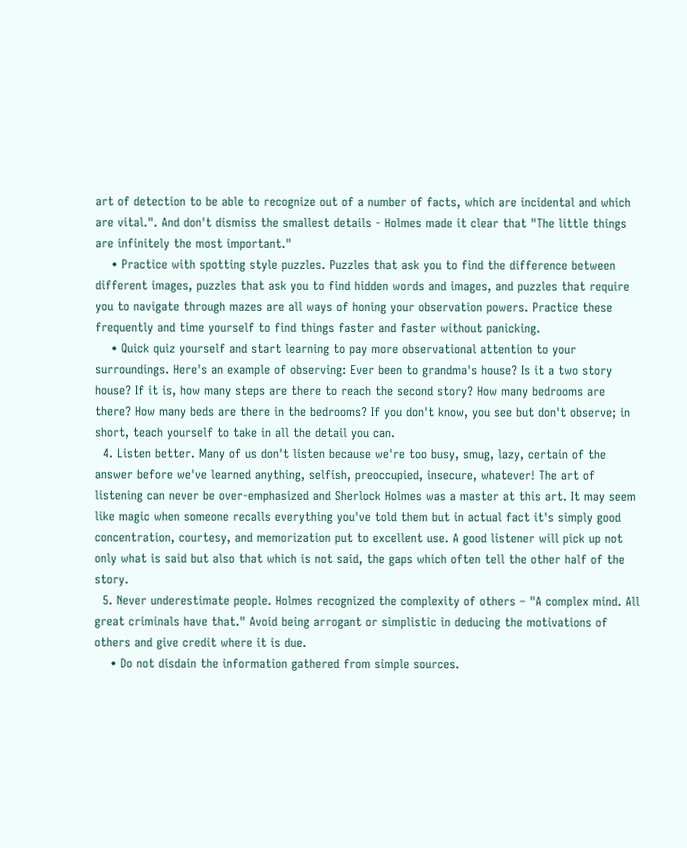art of detection to be able to recognize out of a number of facts, which are incidental and which are vital.". And don't dismiss the smallest details - Holmes made it clear that "The little things are infinitely the most important."
    • Practice with spotting style puzzles. Puzzles that ask you to find the difference between different images, puzzles that ask you to find hidden words and images, and puzzles that require you to navigate through mazes are all ways of honing your observation powers. Practice these frequently and time yourself to find things faster and faster without panicking.
    • Quick quiz yourself and start learning to pay more observational attention to your surroundings. Here's an example of observing: Ever been to grandma's house? Is it a two story house? If it is, how many steps are there to reach the second story? How many bedrooms are there? How many beds are there in the bedrooms? If you don't know, you see but don't observe; in short, teach yourself to take in all the detail you can.
  4. Listen better. Many of us don't listen because we're too busy, smug, lazy, certain of the answer before we've learned anything, selfish, preoccupied, insecure, whatever! The art of listening can never be over-emphasized and Sherlock Holmes was a master at this art. It may seem like magic when someone recalls everything you've told them but in actual fact it's simply good concentration, courtesy, and memorization put to excellent use. A good listener will pick up not only what is said but also that which is not said, the gaps which often tell the other half of the story.
  5. Never underestimate people. Holmes recognized the complexity of others – "A complex mind. All great criminals have that." Avoid being arrogant or simplistic in deducing the motivations of others and give credit where it is due.
    • Do not disdain the information gathered from simple sources.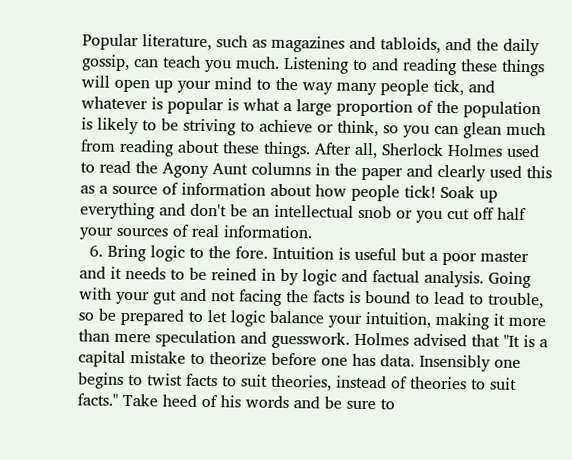Popular literature, such as magazines and tabloids, and the daily gossip, can teach you much. Listening to and reading these things will open up your mind to the way many people tick, and whatever is popular is what a large proportion of the population is likely to be striving to achieve or think, so you can glean much from reading about these things. After all, Sherlock Holmes used to read the Agony Aunt columns in the paper and clearly used this as a source of information about how people tick! Soak up everything and don't be an intellectual snob or you cut off half your sources of real information.
  6. Bring logic to the fore. Intuition is useful but a poor master and it needs to be reined in by logic and factual analysis. Going with your gut and not facing the facts is bound to lead to trouble, so be prepared to let logic balance your intuition, making it more than mere speculation and guesswork. Holmes advised that "It is a capital mistake to theorize before one has data. Insensibly one begins to twist facts to suit theories, instead of theories to suit facts." Take heed of his words and be sure to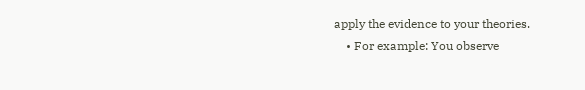apply the evidence to your theories.
    • For example: You observe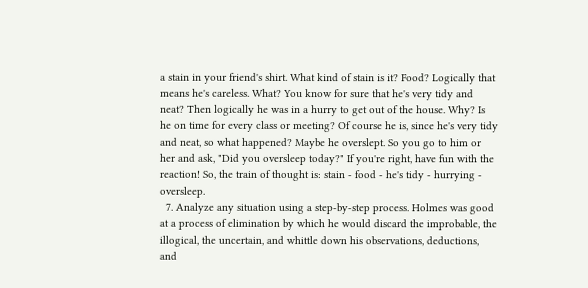a stain in your friend's shirt. What kind of stain is it? Food? Logically that means he's careless. What? You know for sure that he's very tidy and neat? Then logically he was in a hurry to get out of the house. Why? Is he on time for every class or meeting? Of course he is, since he's very tidy and neat, so what happened? Maybe he overslept. So you go to him or her and ask, "Did you oversleep today?" If you're right, have fun with the reaction! So, the train of thought is: stain - food - he's tidy - hurrying - oversleep.
  7. Analyze any situation using a step-by-step process. Holmes was good at a process of elimination by which he would discard the improbable, the illogical, the uncertain, and whittle down his observations, deductions, and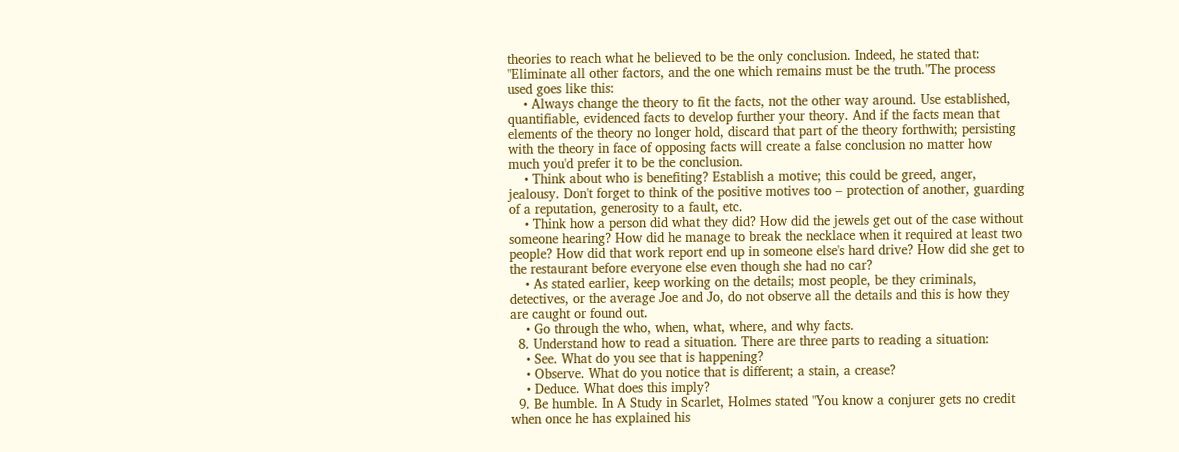theories to reach what he believed to be the only conclusion. Indeed, he stated that: "Eliminate all other factors, and the one which remains must be the truth."The process used goes like this:
    • Always change the theory to fit the facts, not the other way around. Use established, quantifiable, evidenced facts to develop further your theory. And if the facts mean that elements of the theory no longer hold, discard that part of the theory forthwith; persisting with the theory in face of opposing facts will create a false conclusion no matter how much you'd prefer it to be the conclusion.
    • Think about who is benefiting? Establish a motive; this could be greed, anger, jealousy. Don't forget to think of the positive motives too – protection of another, guarding of a reputation, generosity to a fault, etc.
    • Think how a person did what they did? How did the jewels get out of the case without someone hearing? How did he manage to break the necklace when it required at least two people? How did that work report end up in someone else's hard drive? How did she get to the restaurant before everyone else even though she had no car?
    • As stated earlier, keep working on the details; most people, be they criminals, detectives, or the average Joe and Jo, do not observe all the details and this is how they are caught or found out.
    • Go through the who, when, what, where, and why facts.
  8. Understand how to read a situation. There are three parts to reading a situation:
    • See. What do you see that is happening?
    • Observe. What do you notice that is different; a stain, a crease?
    • Deduce. What does this imply?
  9. Be humble. In A Study in Scarlet, Holmes stated "You know a conjurer gets no credit when once he has explained his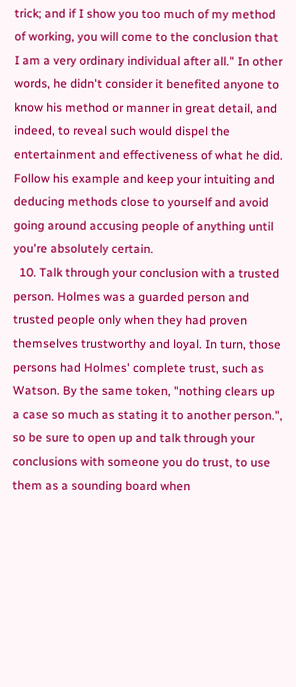trick; and if I show you too much of my method of working, you will come to the conclusion that I am a very ordinary individual after all." In other words, he didn't consider it benefited anyone to know his method or manner in great detail, and indeed, to reveal such would dispel the entertainment and effectiveness of what he did. Follow his example and keep your intuiting and deducing methods close to yourself and avoid going around accusing people of anything until you're absolutely certain.
  10. Talk through your conclusion with a trusted person. Holmes was a guarded person and trusted people only when they had proven themselves trustworthy and loyal. In turn, those persons had Holmes' complete trust, such as Watson. By the same token, "nothing clears up a case so much as stating it to another person.", so be sure to open up and talk through your conclusions with someone you do trust, to use them as a sounding board when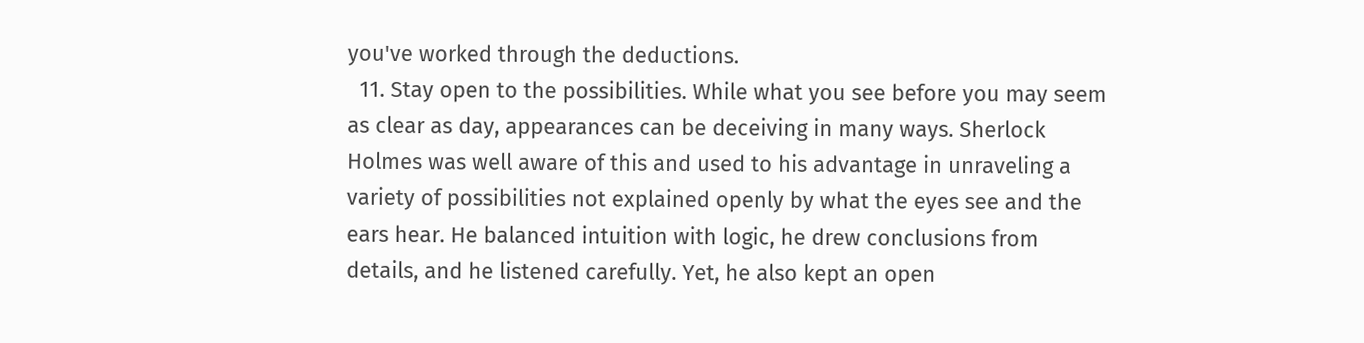you've worked through the deductions.
  11. Stay open to the possibilities. While what you see before you may seem as clear as day, appearances can be deceiving in many ways. Sherlock Holmes was well aware of this and used to his advantage in unraveling a variety of possibilities not explained openly by what the eyes see and the ears hear. He balanced intuition with logic, he drew conclusions from details, and he listened carefully. Yet, he also kept an open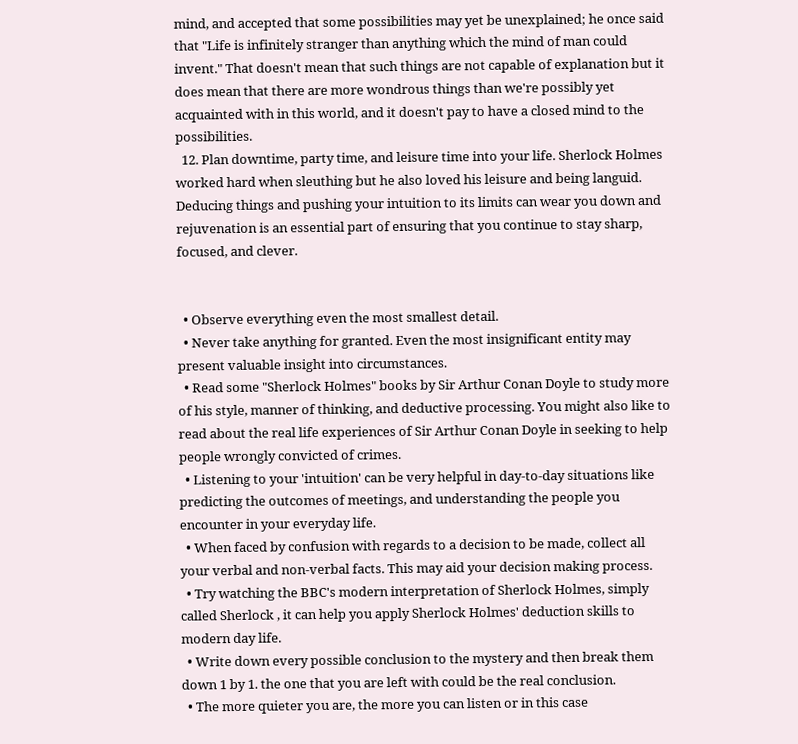mind, and accepted that some possibilities may yet be unexplained; he once said that "Life is infinitely stranger than anything which the mind of man could invent." That doesn't mean that such things are not capable of explanation but it does mean that there are more wondrous things than we're possibly yet acquainted with in this world, and it doesn't pay to have a closed mind to the possibilities.
  12. Plan downtime, party time, and leisure time into your life. Sherlock Holmes worked hard when sleuthing but he also loved his leisure and being languid. Deducing things and pushing your intuition to its limits can wear you down and rejuvenation is an essential part of ensuring that you continue to stay sharp, focused, and clever.


  • Observe everything even the most smallest detail.
  • Never take anything for granted. Even the most insignificant entity may present valuable insight into circumstances.
  • Read some "Sherlock Holmes" books by Sir Arthur Conan Doyle to study more of his style, manner of thinking, and deductive processing. You might also like to read about the real life experiences of Sir Arthur Conan Doyle in seeking to help people wrongly convicted of crimes.
  • Listening to your 'intuition' can be very helpful in day-to-day situations like predicting the outcomes of meetings, and understanding the people you encounter in your everyday life.
  • When faced by confusion with regards to a decision to be made, collect all your verbal and non-verbal facts. This may aid your decision making process.
  • Try watching the BBC's modern interpretation of Sherlock Holmes, simply called Sherlock , it can help you apply Sherlock Holmes' deduction skills to modern day life.
  • Write down every possible conclusion to the mystery and then break them down 1 by 1. the one that you are left with could be the real conclusion.
  • The more quieter you are, the more you can listen or in this case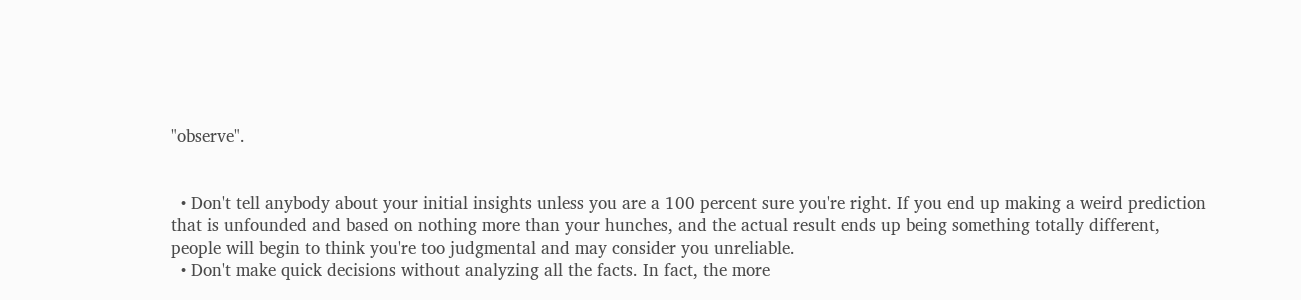"observe".


  • Don't tell anybody about your initial insights unless you are a 100 percent sure you're right. If you end up making a weird prediction that is unfounded and based on nothing more than your hunches, and the actual result ends up being something totally different, people will begin to think you're too judgmental and may consider you unreliable.
  • Don't make quick decisions without analyzing all the facts. In fact, the more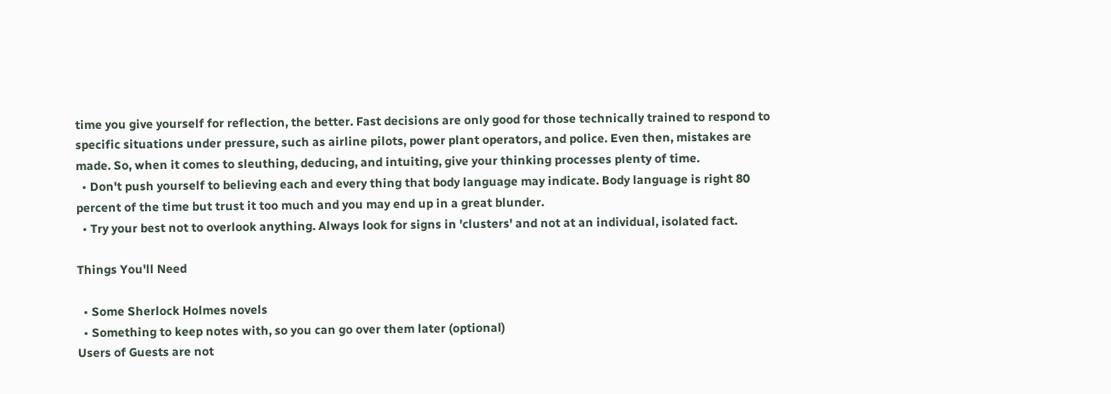time you give yourself for reflection, the better. Fast decisions are only good for those technically trained to respond to specific situations under pressure, such as airline pilots, power plant operators, and police. Even then, mistakes are made. So, when it comes to sleuthing, deducing, and intuiting, give your thinking processes plenty of time.
  • Don't push yourself to believing each and every thing that body language may indicate. Body language is right 80 percent of the time but trust it too much and you may end up in a great blunder.
  • Try your best not to overlook anything. Always look for signs in 'clusters' and not at an individual, isolated fact.

Things You'll Need

  • Some Sherlock Holmes novels
  • Something to keep notes with, so you can go over them later (optional)
Users of Guests are not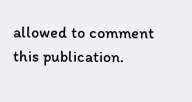allowed to comment this publication.